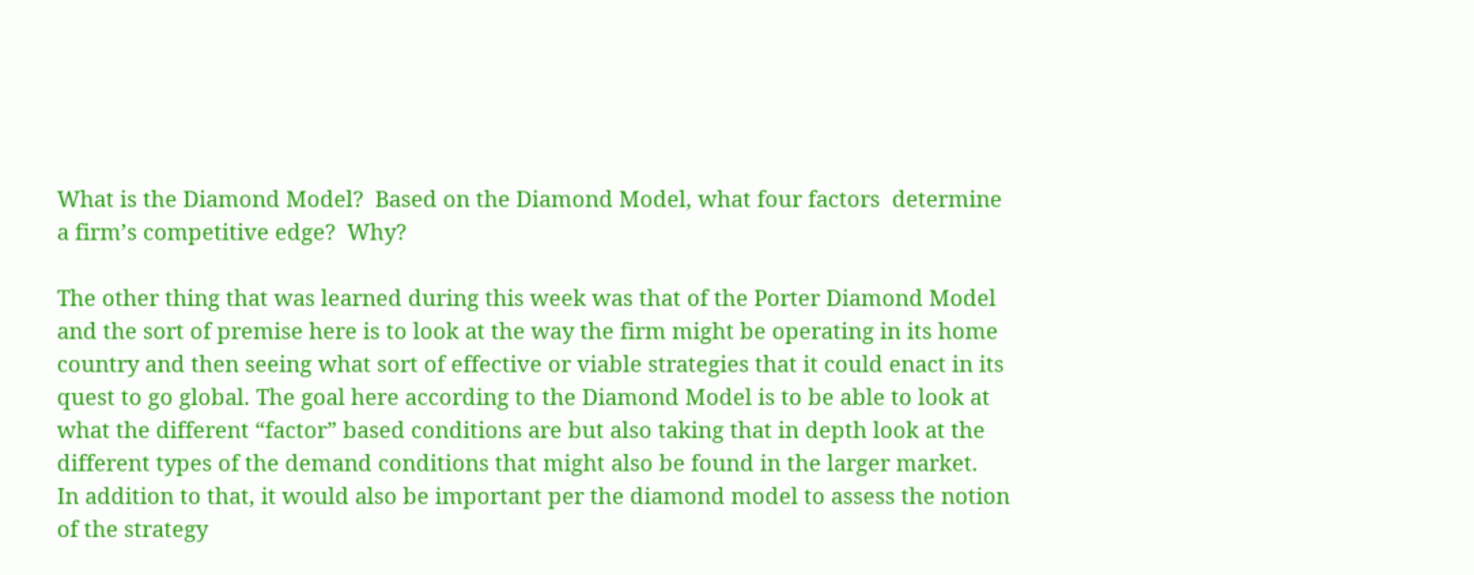What is the Diamond Model?  Based on the Diamond Model, what four factors  determine a firm’s competitive edge?  Why?

The other thing that was learned during this week was that of the Porter Diamond Model and the sort of premise here is to look at the way the firm might be operating in its home country and then seeing what sort of effective or viable strategies that it could enact in its quest to go global. The goal here according to the Diamond Model is to be able to look at what the different “factor” based conditions are but also taking that in depth look at the different types of the demand conditions that might also be found in the larger market.  In addition to that, it would also be important per the diamond model to assess the notion of the strategy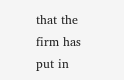that the firm has put in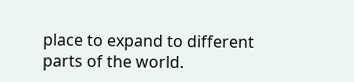place to expand to different parts of the world.